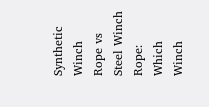Synthetic Winch Rope vs Steel Winch Rope: Which Winch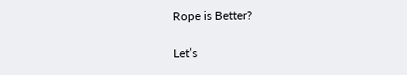Rope is Better?

Let’s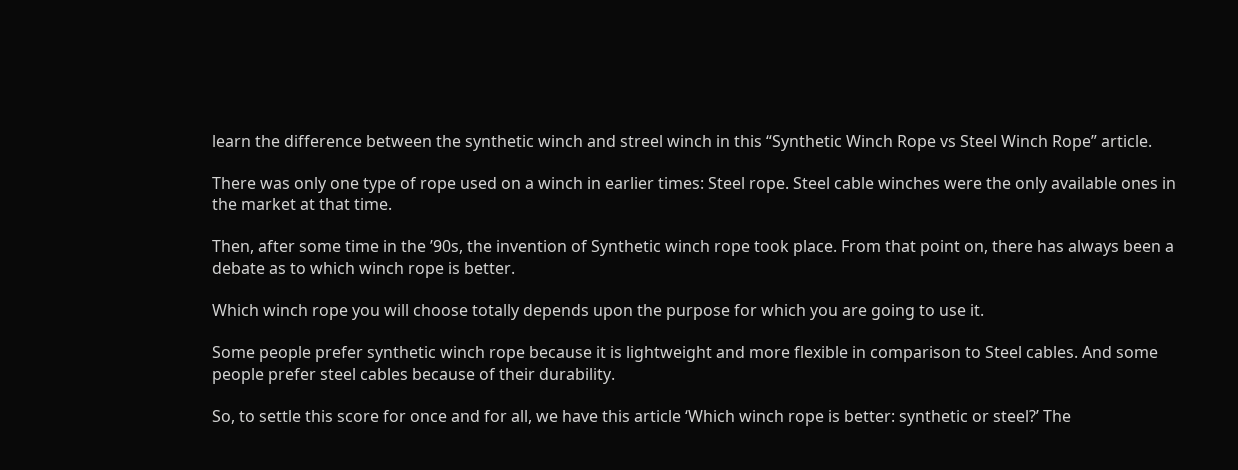learn the difference between the synthetic winch and streel winch in this “Synthetic Winch Rope vs Steel Winch Rope” article.

There was only one type of rope used on a winch in earlier times: Steel rope. Steel cable winches were the only available ones in the market at that time.

Then, after some time in the ’90s, the invention of Synthetic winch rope took place. From that point on, there has always been a debate as to which winch rope is better.

Which winch rope you will choose totally depends upon the purpose for which you are going to use it.

Some people prefer synthetic winch rope because it is lightweight and more flexible in comparison to Steel cables. And some people prefer steel cables because of their durability.

So, to settle this score for once and for all, we have this article ‘Which winch rope is better: synthetic or steel?’ The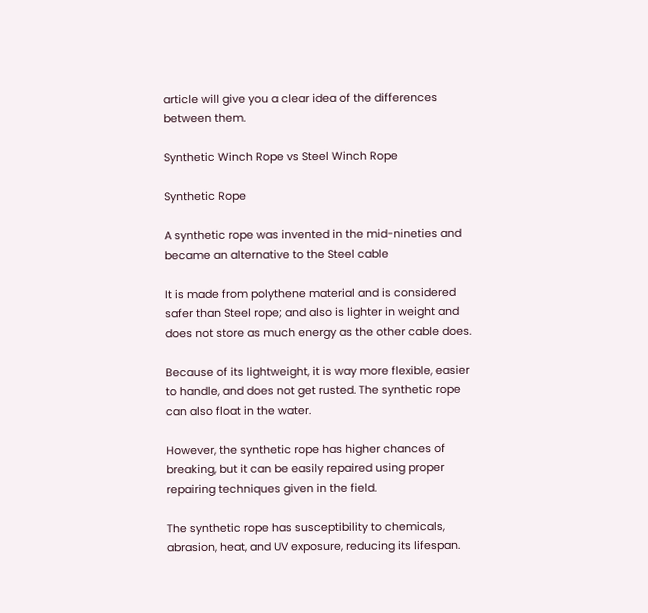article will give you a clear idea of the differences between them.

Synthetic Winch Rope vs Steel Winch Rope

Synthetic Rope

A synthetic rope was invented in the mid-nineties and became an alternative to the Steel cable

It is made from polythene material and is considered safer than Steel rope; and also is lighter in weight and does not store as much energy as the other cable does.

Because of its lightweight, it is way more flexible, easier to handle, and does not get rusted. The synthetic rope can also float in the water.

However, the synthetic rope has higher chances of breaking, but it can be easily repaired using proper repairing techniques given in the field.

The synthetic rope has susceptibility to chemicals, abrasion, heat, and UV exposure, reducing its lifespan.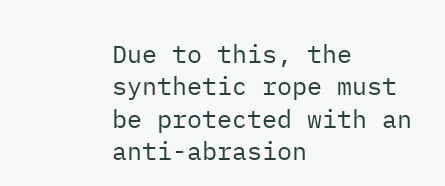Due to this, the synthetic rope must be protected with an anti-abrasion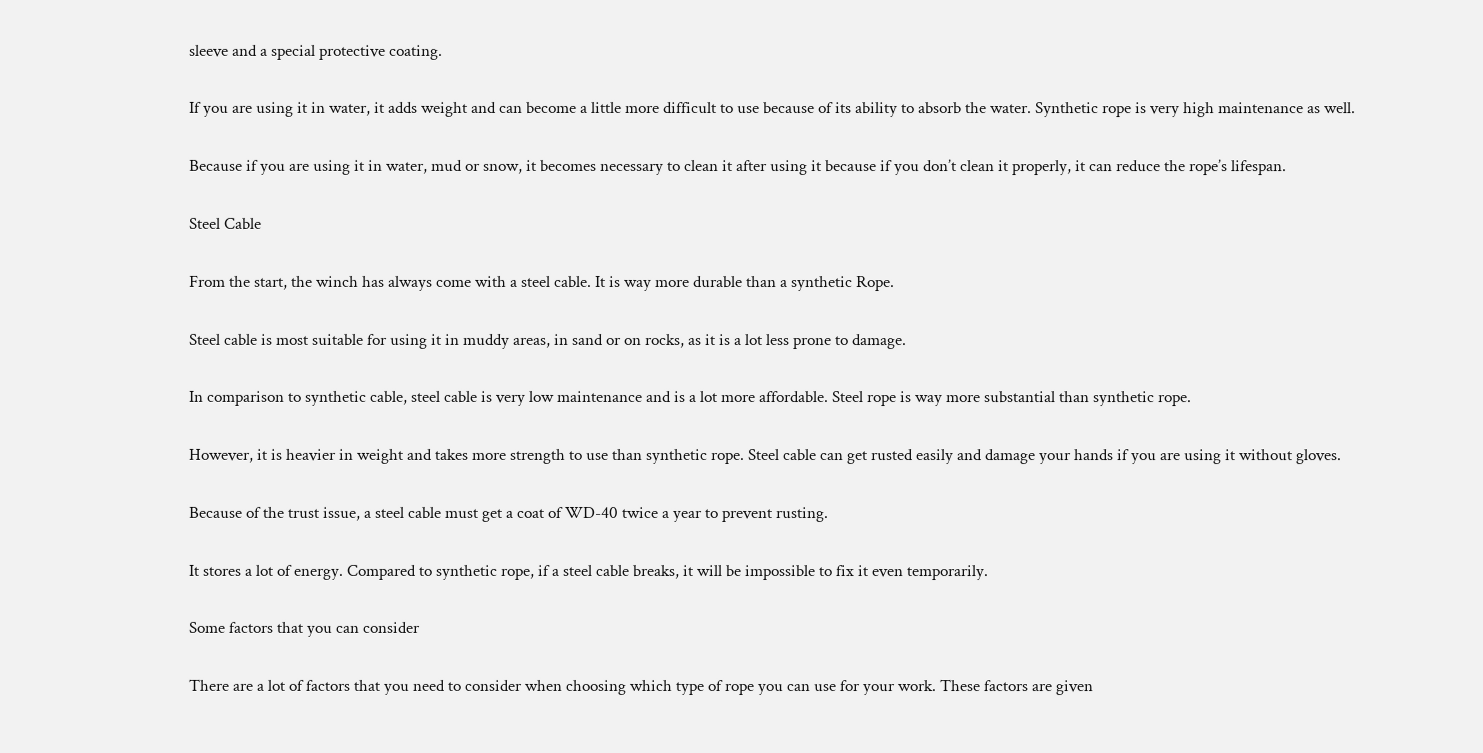sleeve and a special protective coating.

If you are using it in water, it adds weight and can become a little more difficult to use because of its ability to absorb the water. Synthetic rope is very high maintenance as well.

Because if you are using it in water, mud or snow, it becomes necessary to clean it after using it because if you don’t clean it properly, it can reduce the rope’s lifespan.

Steel Cable

From the start, the winch has always come with a steel cable. It is way more durable than a synthetic Rope.

Steel cable is most suitable for using it in muddy areas, in sand or on rocks, as it is a lot less prone to damage.

In comparison to synthetic cable, steel cable is very low maintenance and is a lot more affordable. Steel rope is way more substantial than synthetic rope.

However, it is heavier in weight and takes more strength to use than synthetic rope. Steel cable can get rusted easily and damage your hands if you are using it without gloves.

Because of the trust issue, a steel cable must get a coat of WD-40 twice a year to prevent rusting.

It stores a lot of energy. Compared to synthetic rope, if a steel cable breaks, it will be impossible to fix it even temporarily.

Some factors that you can consider

There are a lot of factors that you need to consider when choosing which type of rope you can use for your work. These factors are given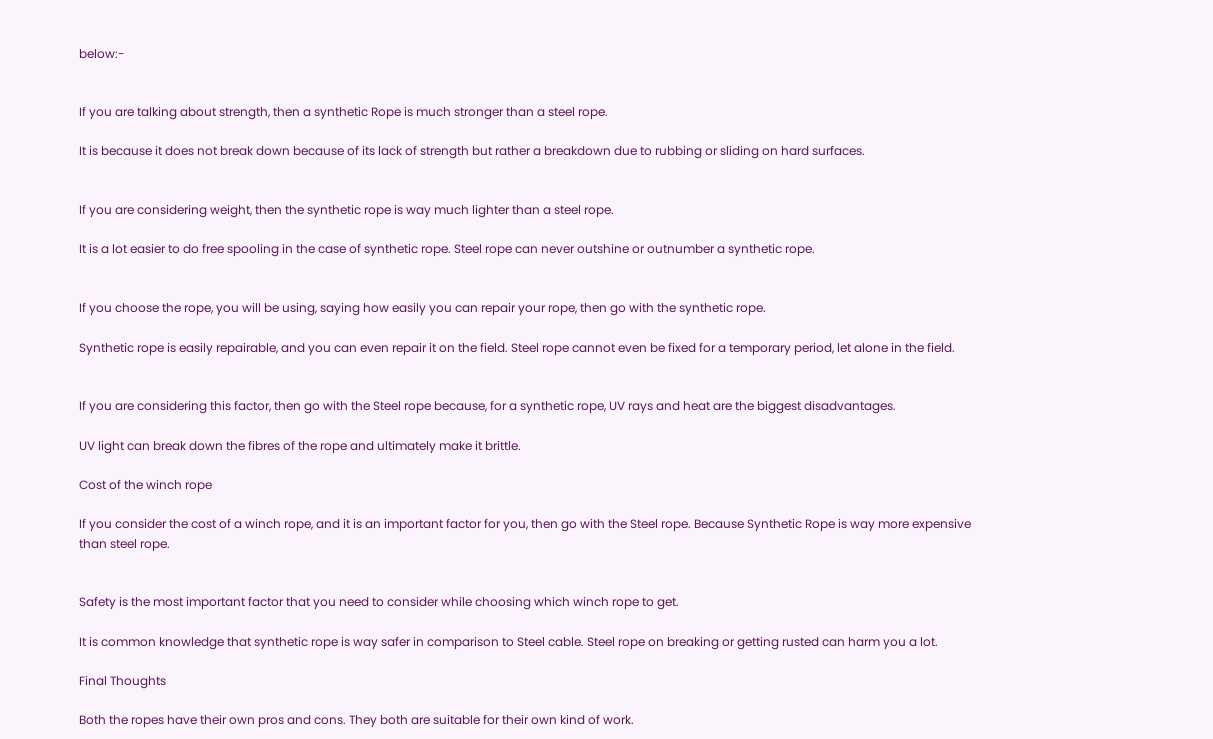below:-


If you are talking about strength, then a synthetic Rope is much stronger than a steel rope.

It is because it does not break down because of its lack of strength but rather a breakdown due to rubbing or sliding on hard surfaces.


If you are considering weight, then the synthetic rope is way much lighter than a steel rope.

It is a lot easier to do free spooling in the case of synthetic rope. Steel rope can never outshine or outnumber a synthetic rope.


If you choose the rope, you will be using, saying how easily you can repair your rope, then go with the synthetic rope.

Synthetic rope is easily repairable, and you can even repair it on the field. Steel rope cannot even be fixed for a temporary period, let alone in the field.


If you are considering this factor, then go with the Steel rope because, for a synthetic rope, UV rays and heat are the biggest disadvantages.

UV light can break down the fibres of the rope and ultimately make it brittle.

Cost of the winch rope

If you consider the cost of a winch rope, and it is an important factor for you, then go with the Steel rope. Because Synthetic Rope is way more expensive than steel rope.


Safety is the most important factor that you need to consider while choosing which winch rope to get.

It is common knowledge that synthetic rope is way safer in comparison to Steel cable. Steel rope on breaking or getting rusted can harm you a lot.

Final Thoughts

Both the ropes have their own pros and cons. They both are suitable for their own kind of work.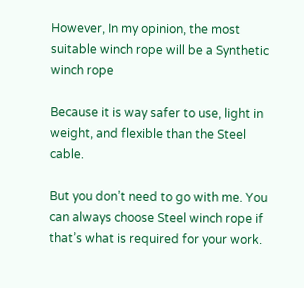However, In my opinion, the most suitable winch rope will be a Synthetic winch rope

Because it is way safer to use, light in weight, and flexible than the Steel cable.

But you don’t need to go with me. You can always choose Steel winch rope if that’s what is required for your work.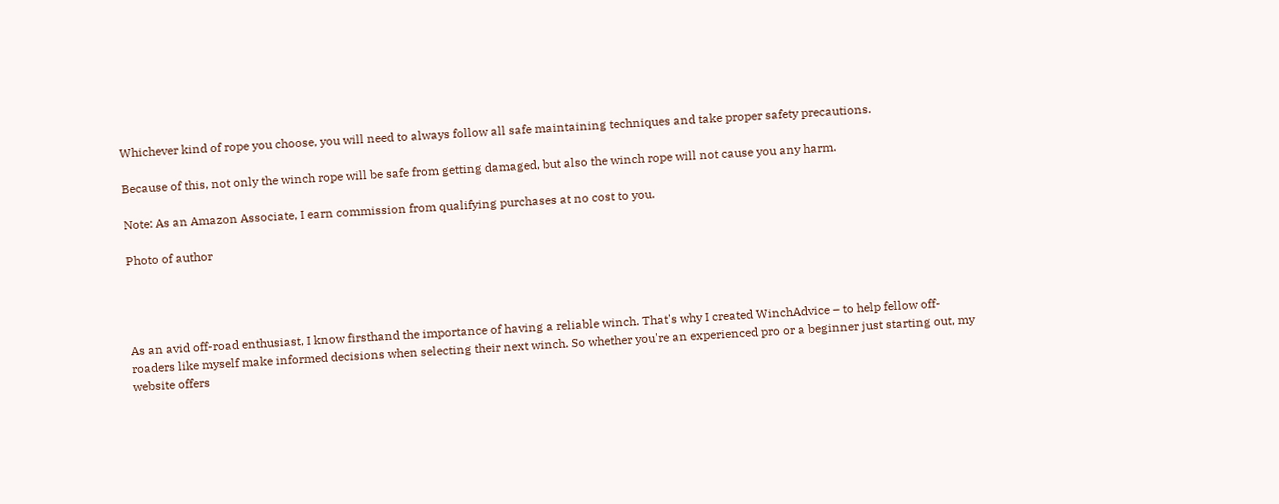Whichever kind of rope you choose, you will need to always follow all safe maintaining techniques and take proper safety precautions.

Because of this, not only the winch rope will be safe from getting damaged, but also the winch rope will not cause you any harm.

Note: As an Amazon Associate, I earn commission from qualifying purchases at no cost to you.

Photo of author




As an avid off-road enthusiast, I know firsthand the importance of having a reliable winch. That's why I created WinchAdvice – to help fellow off-roaders like myself make informed decisions when selecting their next winch. So whether you're an experienced pro or a beginner just starting out, my website offers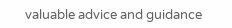valuable advice and guidance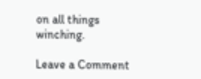on all things winching.

Leave a Comment